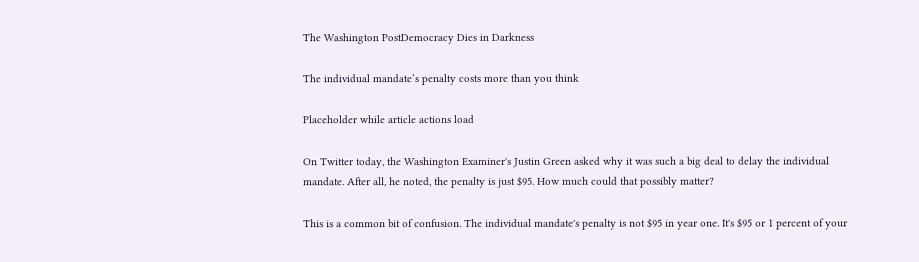The Washington PostDemocracy Dies in Darkness

The individual mandate’s penalty costs more than you think

Placeholder while article actions load

On Twitter today, the Washington Examiner's Justin Green asked why it was such a big deal to delay the individual mandate. After all, he noted, the penalty is just $95. How much could that possibly matter?

This is a common bit of confusion. The individual mandate's penalty is not $95 in year one. It's $95 or 1 percent of your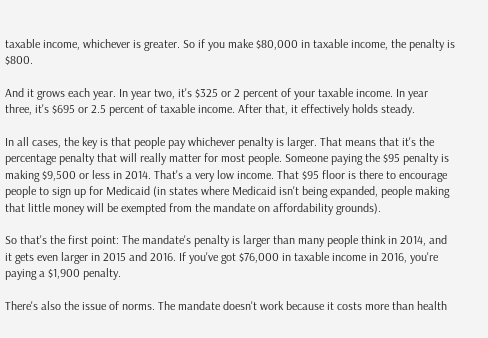taxable income, whichever is greater. So if you make $80,000 in taxable income, the penalty is $800.

And it grows each year. In year two, it's $325 or 2 percent of your taxable income. In year three, it's $695 or 2.5 percent of taxable income. After that, it effectively holds steady.

In all cases, the key is that people pay whichever penalty is larger. That means that it's the percentage penalty that will really matter for most people. Someone paying the $95 penalty is making $9,500 or less in 2014. That's a very low income. That $95 floor is there to encourage people to sign up for Medicaid (in states where Medicaid isn't being expanded, people making that little money will be exempted from the mandate on affordability grounds).

So that's the first point: The mandate's penalty is larger than many people think in 2014, and it gets even larger in 2015 and 2016. If you've got $76,000 in taxable income in 2016, you're paying a $1,900 penalty.

There's also the issue of norms. The mandate doesn't work because it costs more than health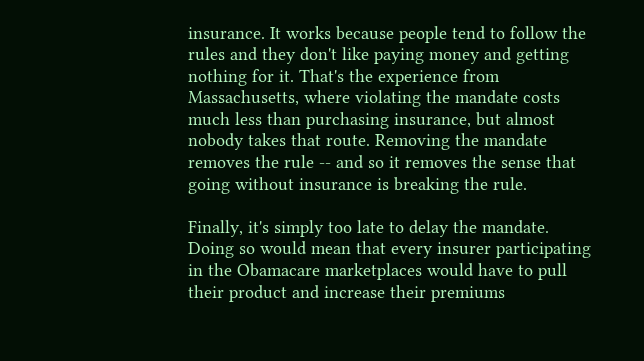insurance. It works because people tend to follow the rules and they don't like paying money and getting nothing for it. That's the experience from Massachusetts, where violating the mandate costs much less than purchasing insurance, but almost nobody takes that route. Removing the mandate removes the rule -- and so it removes the sense that going without insurance is breaking the rule.

Finally, it's simply too late to delay the mandate. Doing so would mean that every insurer participating in the Obamacare marketplaces would have to pull their product and increase their premiums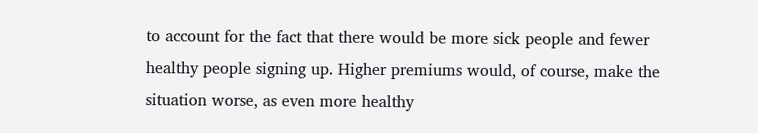to account for the fact that there would be more sick people and fewer healthy people signing up. Higher premiums would, of course, make the situation worse, as even more healthy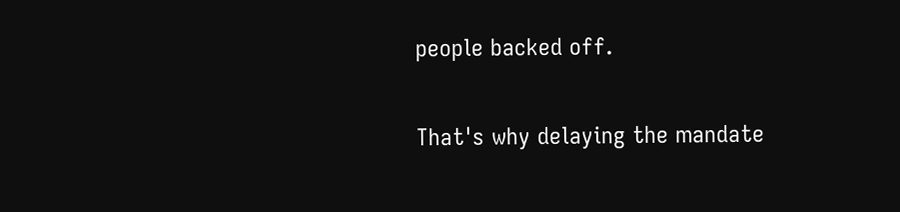people backed off.

That's why delaying the mandate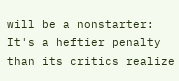will be a nonstarter: It's a heftier penalty than its critics realize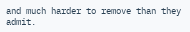and much harder to remove than they admit.